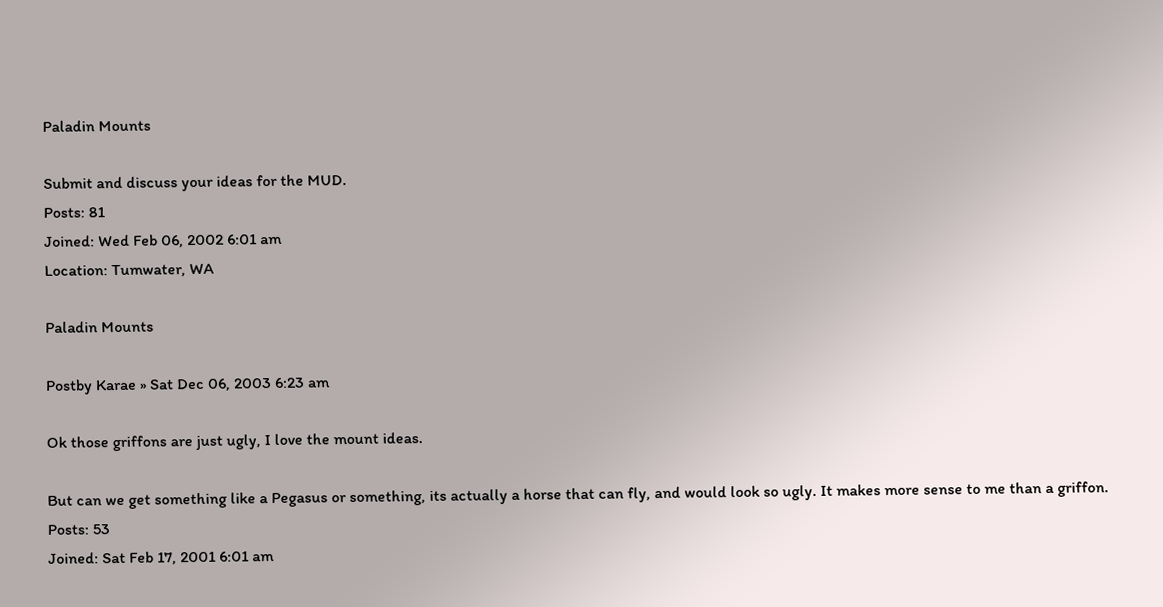Paladin Mounts

Submit and discuss your ideas for the MUD.
Posts: 81
Joined: Wed Feb 06, 2002 6:01 am
Location: Tumwater, WA

Paladin Mounts

Postby Karae » Sat Dec 06, 2003 6:23 am

Ok those griffons are just ugly, I love the mount ideas.

But can we get something like a Pegasus or something, its actually a horse that can fly, and would look so ugly. It makes more sense to me than a griffon.
Posts: 53
Joined: Sat Feb 17, 2001 6:01 am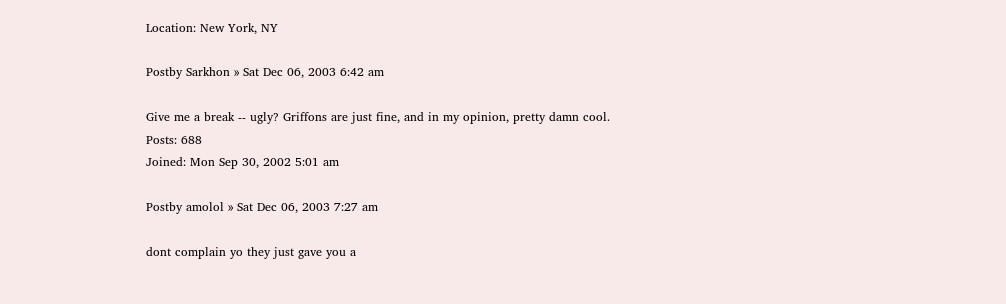Location: New York, NY

Postby Sarkhon » Sat Dec 06, 2003 6:42 am

Give me a break -- ugly? Griffons are just fine, and in my opinion, pretty damn cool.
Posts: 688
Joined: Mon Sep 30, 2002 5:01 am

Postby amolol » Sat Dec 06, 2003 7:27 am

dont complain yo they just gave you a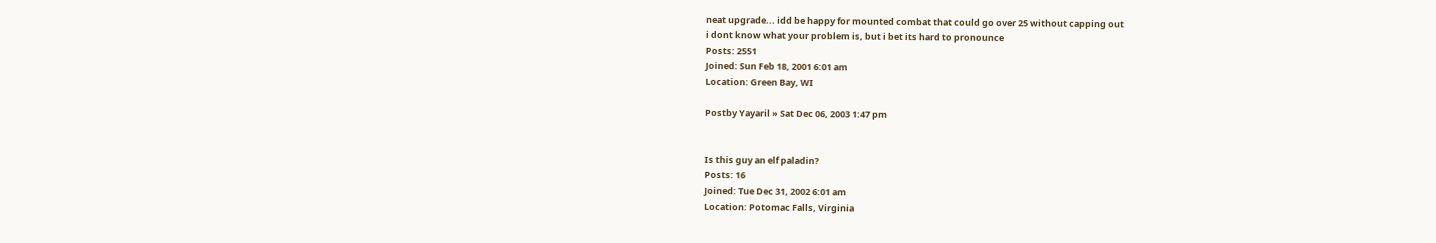neat upgrade... idd be happy for mounted combat that could go over 25 without capping out
i dont know what your problem is, but i bet its hard to pronounce
Posts: 2551
Joined: Sun Feb 18, 2001 6:01 am
Location: Green Bay, WI

Postby Yayaril » Sat Dec 06, 2003 1:47 pm


Is this guy an elf paladin?
Posts: 16
Joined: Tue Dec 31, 2002 6:01 am
Location: Potomac Falls, Virginia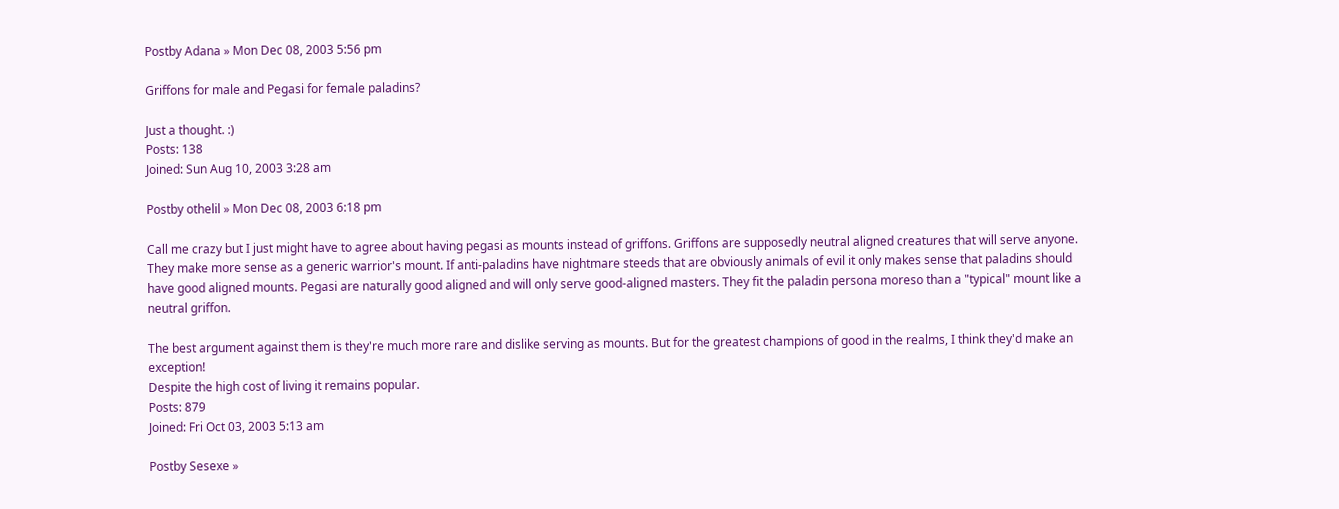Postby Adana » Mon Dec 08, 2003 5:56 pm

Griffons for male and Pegasi for female paladins?

Just a thought. :)
Posts: 138
Joined: Sun Aug 10, 2003 3:28 am

Postby othelil » Mon Dec 08, 2003 6:18 pm

Call me crazy but I just might have to agree about having pegasi as mounts instead of griffons. Griffons are supposedly neutral aligned creatures that will serve anyone. They make more sense as a generic warrior's mount. If anti-paladins have nightmare steeds that are obviously animals of evil it only makes sense that paladins should have good aligned mounts. Pegasi are naturally good aligned and will only serve good-aligned masters. They fit the paladin persona moreso than a "typical" mount like a neutral griffon.

The best argument against them is they're much more rare and dislike serving as mounts. But for the greatest champions of good in the realms, I think they'd make an exception!
Despite the high cost of living it remains popular.
Posts: 879
Joined: Fri Oct 03, 2003 5:13 am

Postby Sesexe »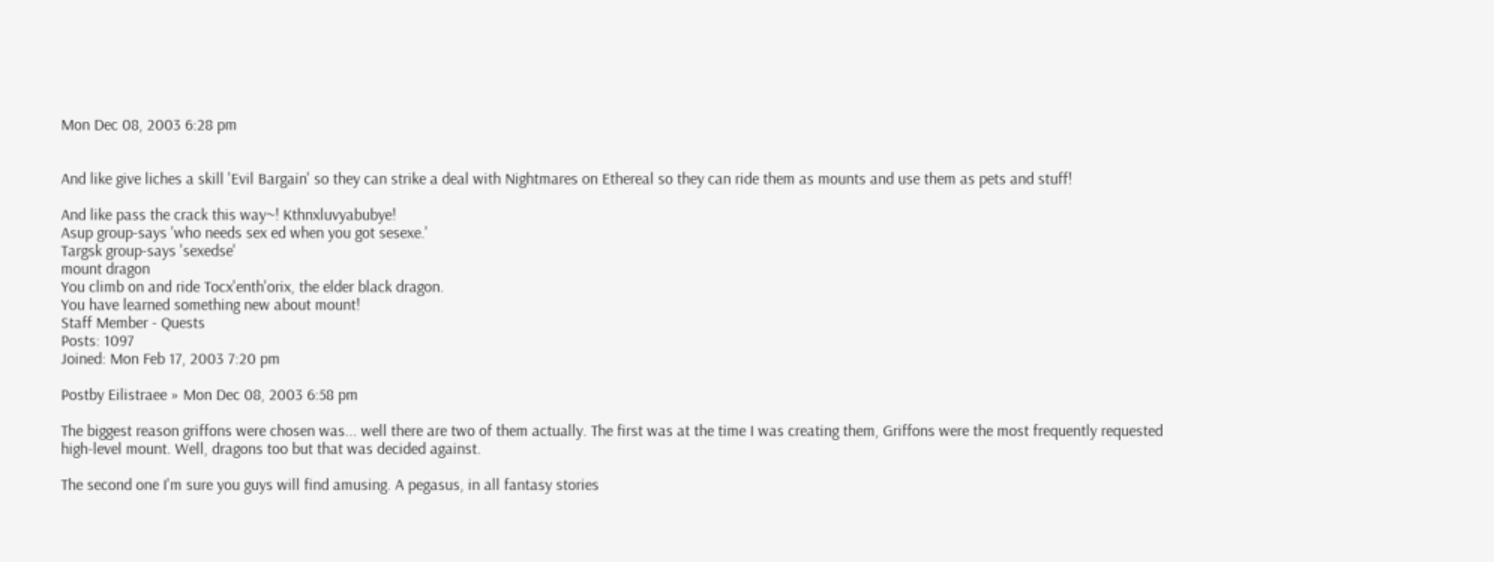Mon Dec 08, 2003 6:28 pm


And like give liches a skill 'Evil Bargain' so they can strike a deal with Nightmares on Ethereal so they can ride them as mounts and use them as pets and stuff!

And like pass the crack this way~! Kthnxluvyabubye!
Asup group-says 'who needs sex ed when you got sesexe.'
Targsk group-says 'sexedse'
mount dragon
You climb on and ride Tocx'enth'orix, the elder black dragon.
You have learned something new about mount!
Staff Member - Quests
Posts: 1097
Joined: Mon Feb 17, 2003 7:20 pm

Postby Eilistraee » Mon Dec 08, 2003 6:58 pm

The biggest reason griffons were chosen was... well there are two of them actually. The first was at the time I was creating them, Griffons were the most frequently requested high-level mount. Well, dragons too but that was decided against.

The second one I'm sure you guys will find amusing. A pegasus, in all fantasy stories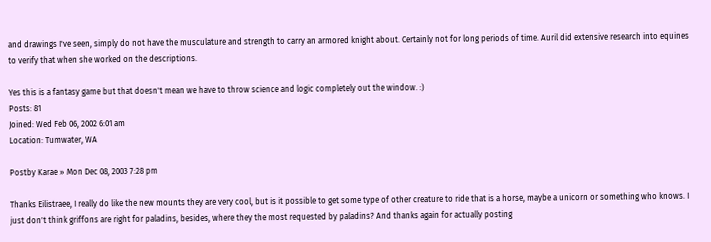and drawings I've seen, simply do not have the musculature and strength to carry an armored knight about. Certainly not for long periods of time. Auril did extensive research into equines to verify that when she worked on the descriptions.

Yes this is a fantasy game but that doesn't mean we have to throw science and logic completely out the window. :)
Posts: 81
Joined: Wed Feb 06, 2002 6:01 am
Location: Tumwater, WA

Postby Karae » Mon Dec 08, 2003 7:28 pm

Thanks Eilistraee, I really do like the new mounts they are very cool, but is it possible to get some type of other creature to ride that is a horse, maybe a unicorn or something who knows. I just don't think griffons are right for paladins, besides, where they the most requested by paladins? And thanks again for actually posting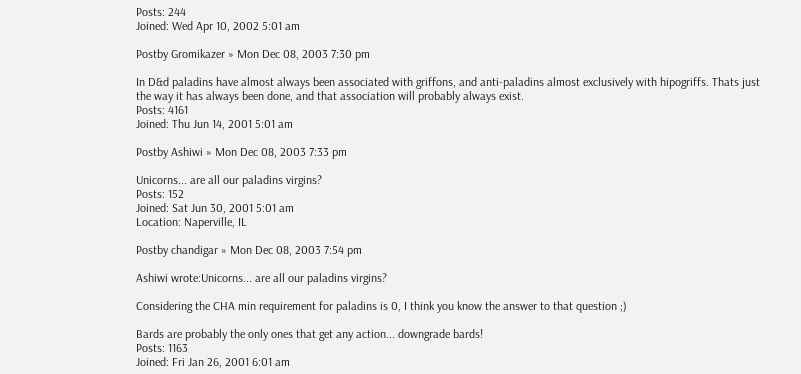Posts: 244
Joined: Wed Apr 10, 2002 5:01 am

Postby Gromikazer » Mon Dec 08, 2003 7:30 pm

In D&d paladins have almost always been associated with griffons, and anti-paladins almost exclusively with hipogriffs. Thats just the way it has always been done, and that association will probably always exist.
Posts: 4161
Joined: Thu Jun 14, 2001 5:01 am

Postby Ashiwi » Mon Dec 08, 2003 7:33 pm

Unicorns... are all our paladins virgins?
Posts: 152
Joined: Sat Jun 30, 2001 5:01 am
Location: Naperville, IL

Postby chandigar » Mon Dec 08, 2003 7:54 pm

Ashiwi wrote:Unicorns... are all our paladins virgins?

Considering the CHA min requirement for paladins is 0, I think you know the answer to that question ;)

Bards are probably the only ones that get any action... downgrade bards!
Posts: 1163
Joined: Fri Jan 26, 2001 6:01 am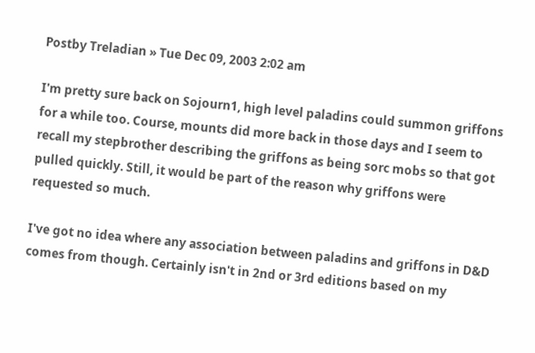Postby Treladian » Tue Dec 09, 2003 2:02 am

I'm pretty sure back on Sojourn1, high level paladins could summon griffons for a while too. Course, mounts did more back in those days and I seem to recall my stepbrother describing the griffons as being sorc mobs so that got pulled quickly. Still, it would be part of the reason why griffons were requested so much.

I've got no idea where any association between paladins and griffons in D&D comes from though. Certainly isn't in 2nd or 3rd editions based on my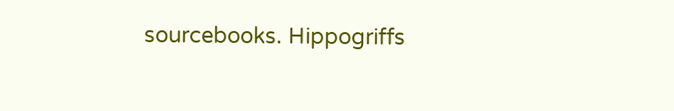sourcebooks. Hippogriffs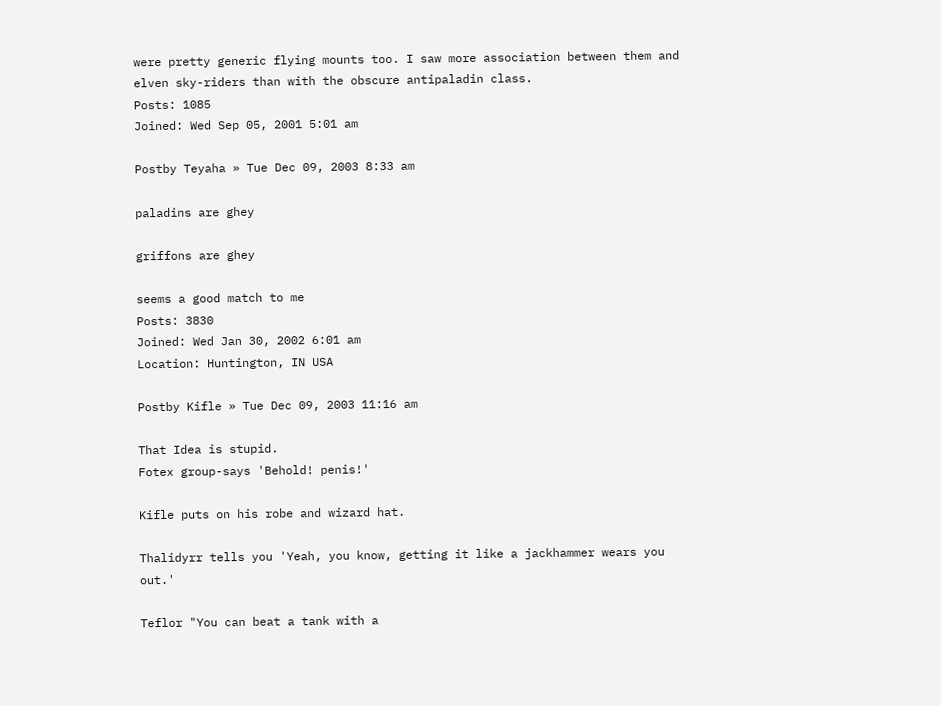were pretty generic flying mounts too. I saw more association between them and elven sky-riders than with the obscure antipaladin class.
Posts: 1085
Joined: Wed Sep 05, 2001 5:01 am

Postby Teyaha » Tue Dec 09, 2003 8:33 am

paladins are ghey

griffons are ghey

seems a good match to me
Posts: 3830
Joined: Wed Jan 30, 2002 6:01 am
Location: Huntington, IN USA

Postby Kifle » Tue Dec 09, 2003 11:16 am

That Idea is stupid.
Fotex group-says 'Behold! penis!'

Kifle puts on his robe and wizard hat.

Thalidyrr tells you 'Yeah, you know, getting it like a jackhammer wears you out.'

Teflor "You can beat a tank with a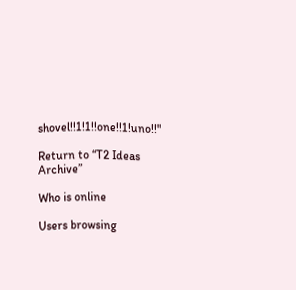shovel!!1!1!!one!!1!uno!!"

Return to “T2 Ideas Archive”

Who is online

Users browsing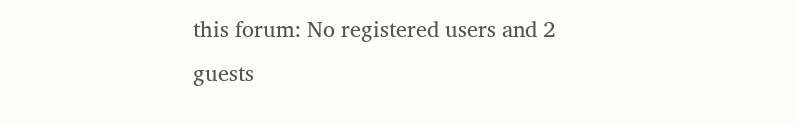this forum: No registered users and 2 guests